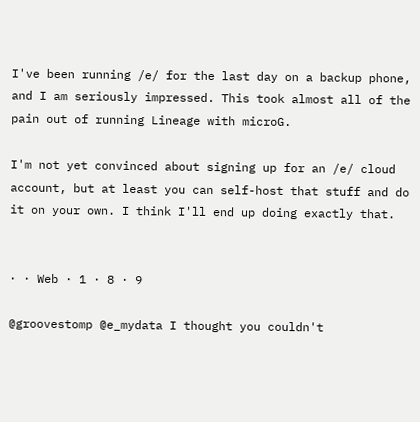I've been running /e/ for the last day on a backup phone, and I am seriously impressed. This took almost all of the pain out of running Lineage with microG.

I'm not yet convinced about signing up for an /e/ cloud account, but at least you can self-host that stuff and do it on your own. I think I'll end up doing exactly that.


· · Web · 1 · 8 · 9

@groovestomp @e_mydata I thought you couldn't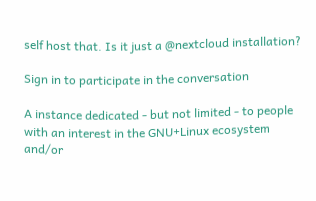self host that. Is it just a @nextcloud installation?

Sign in to participate in the conversation

A instance dedicated - but not limited - to people with an interest in the GNU+Linux ecosystem and/or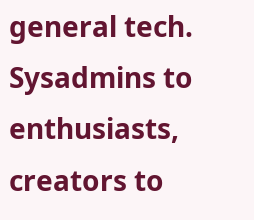general tech. Sysadmins to enthusiasts, creators to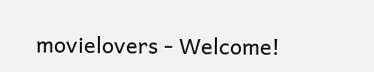movielovers - Welcome!